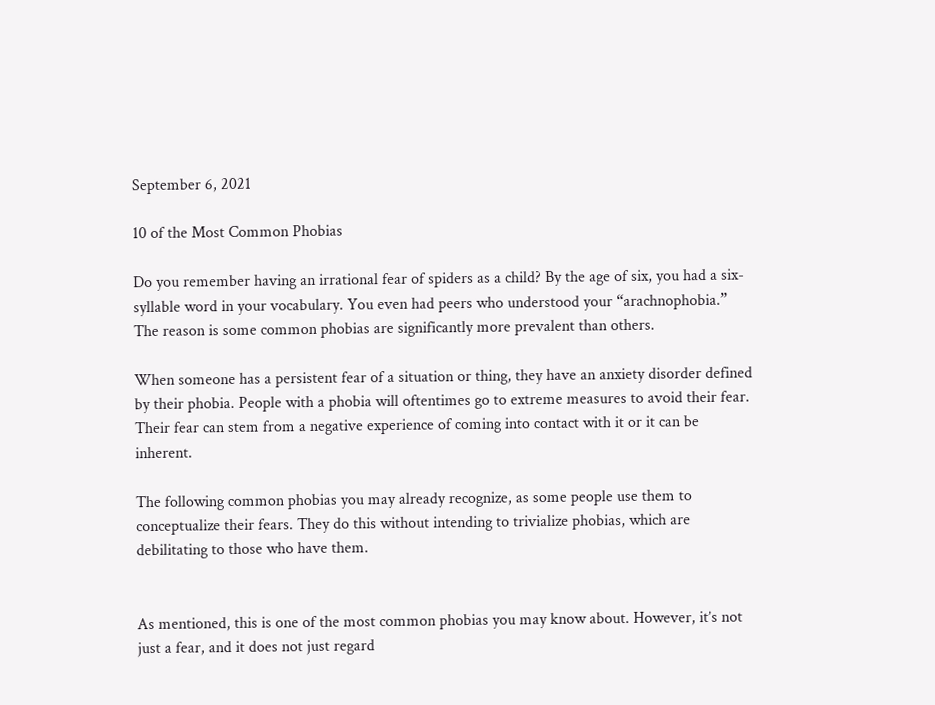September 6, 2021

10 of the Most Common Phobias

Do you remember having an irrational fear of spiders as a child? By the age of six, you had a six-syllable word in your vocabulary. You even had peers who understood your “arachnophobia.” The reason is some common phobias are significantly more prevalent than others.

When someone has a persistent fear of a situation or thing, they have an anxiety disorder defined by their phobia. People with a phobia will oftentimes go to extreme measures to avoid their fear. Their fear can stem from a negative experience of coming into contact with it or it can be inherent.

The following common phobias you may already recognize, as some people use them to conceptualize their fears. They do this without intending to trivialize phobias, which are debilitating to those who have them.


As mentioned, this is one of the most common phobias you may know about. However, it’s not just a fear, and it does not just regard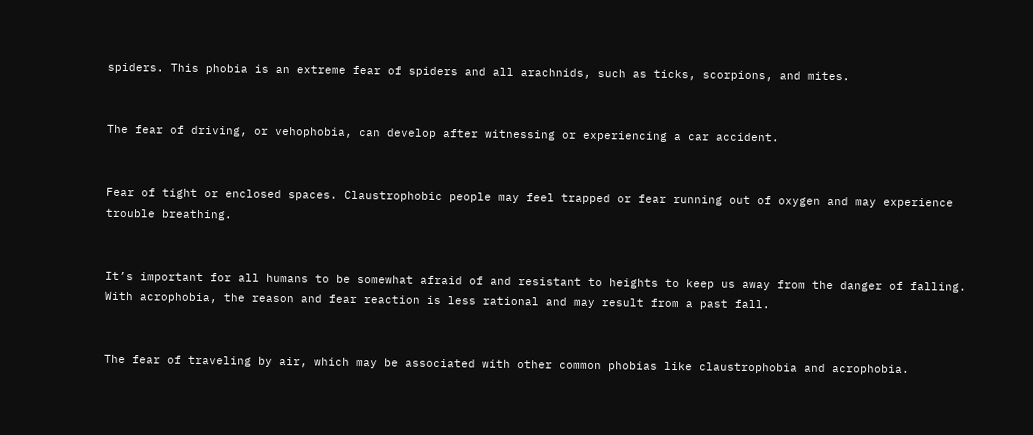spiders. This phobia is an extreme fear of spiders and all arachnids, such as ticks, scorpions, and mites.


The fear of driving, or vehophobia, can develop after witnessing or experiencing a car accident.


Fear of tight or enclosed spaces. Claustrophobic people may feel trapped or fear running out of oxygen and may experience trouble breathing.


It’s important for all humans to be somewhat afraid of and resistant to heights to keep us away from the danger of falling. With acrophobia, the reason and fear reaction is less rational and may result from a past fall.


The fear of traveling by air, which may be associated with other common phobias like claustrophobia and acrophobia.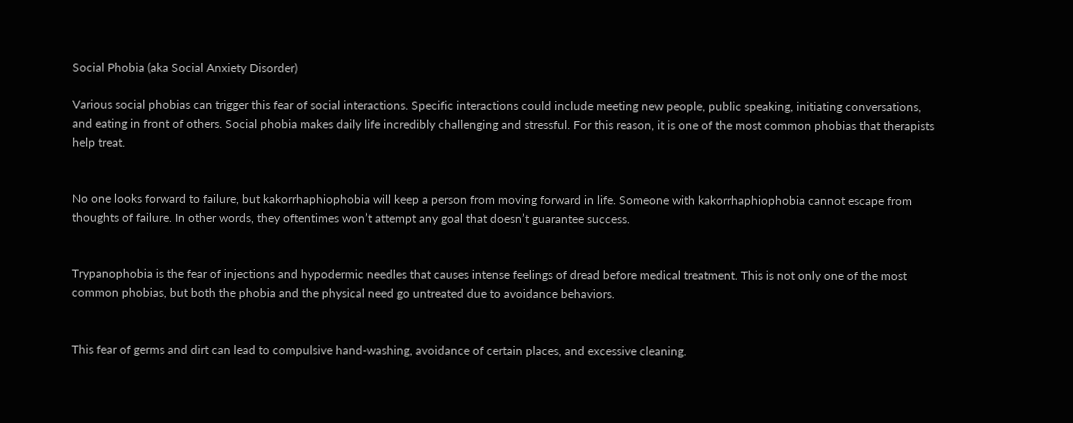Social Phobia (aka Social Anxiety Disorder)

Various social phobias can trigger this fear of social interactions. Specific interactions could include meeting new people, public speaking, initiating conversations, and eating in front of others. Social phobia makes daily life incredibly challenging and stressful. For this reason, it is one of the most common phobias that therapists help treat.


No one looks forward to failure, but kakorrhaphiophobia will keep a person from moving forward in life. Someone with kakorrhaphiophobia cannot escape from thoughts of failure. In other words, they oftentimes won’t attempt any goal that doesn’t guarantee success.


Trypanophobia is the fear of injections and hypodermic needles that causes intense feelings of dread before medical treatment. This is not only one of the most common phobias, but both the phobia and the physical need go untreated due to avoidance behaviors.


This fear of germs and dirt can lead to compulsive hand-washing, avoidance of certain places, and excessive cleaning.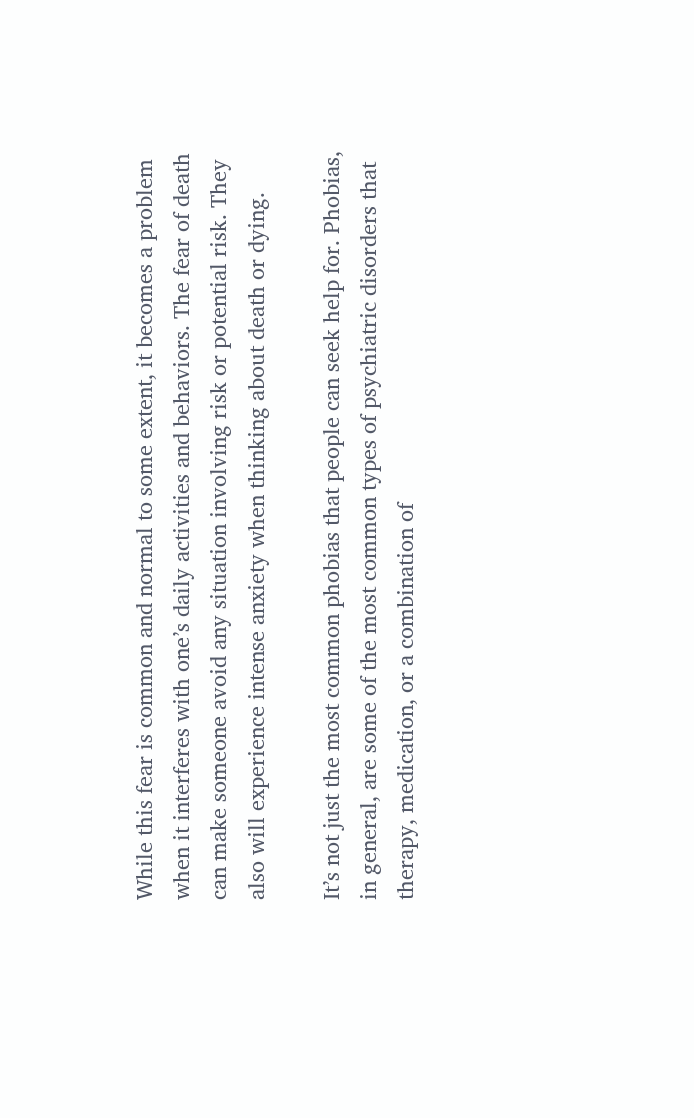While this fear is common and normal to some extent, it becomes a problem when it interferes with one’s daily activities and behaviors. The fear of death can make someone avoid any situation involving risk or potential risk. They also will experience intense anxiety when thinking about death or dying.

It’s not just the most common phobias that people can seek help for. Phobias, in general, are some of the most common types of psychiatric disorders that therapy, medication, or a combination of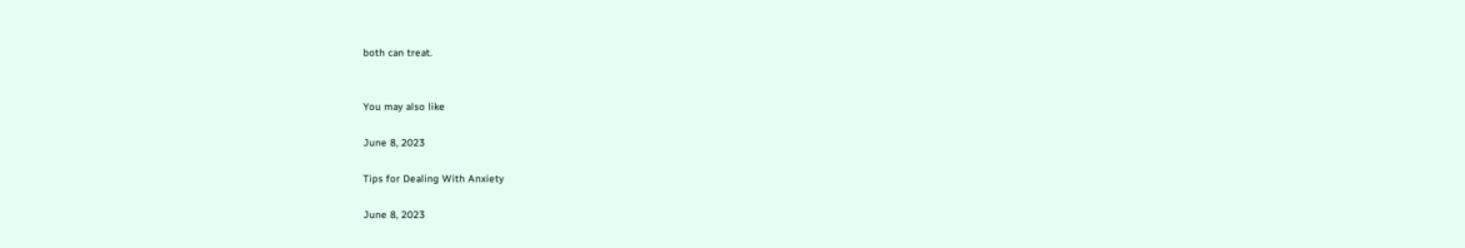both can treat.


You may also like

June 8, 2023

Tips for Dealing With Anxiety

June 8, 2023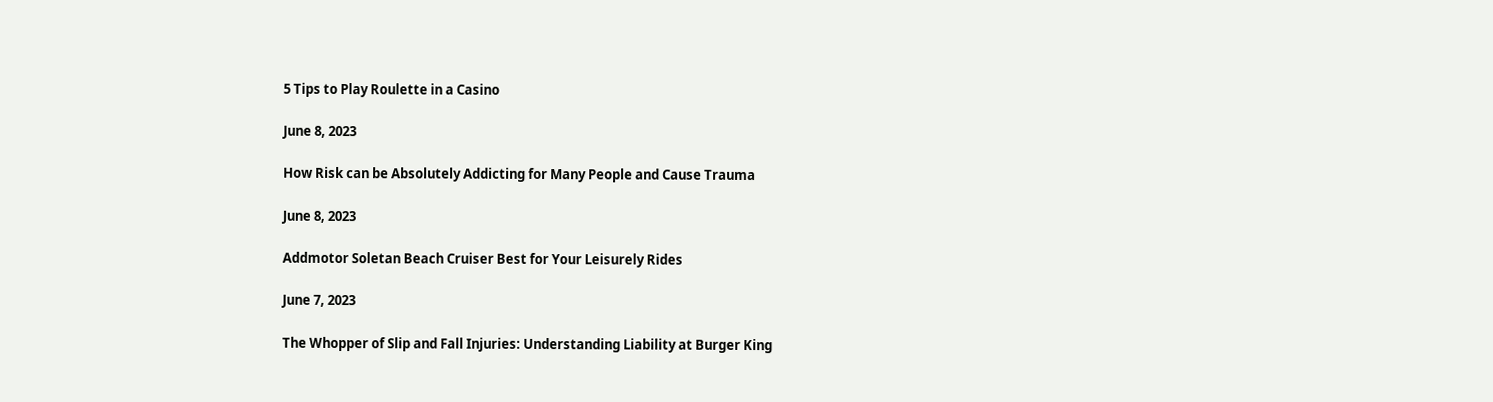5 Tips to Play Roulette in a Casino

June 8, 2023

How Risk can be Absolutely Addicting for Many People and Cause Trauma

June 8, 2023

Addmotor Soletan Beach Cruiser Best for Your Leisurely Rides

June 7, 2023

The Whopper of Slip and Fall Injuries: Understanding Liability at Burger King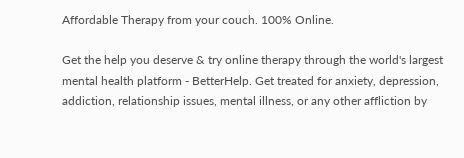Affordable Therapy from your couch. 100% Online.

Get the help you deserve & try online therapy through the world's largest mental health platform - BetterHelp. Get treated for anxiety, depression, addiction, relationship issues, mental illness, or any other affliction by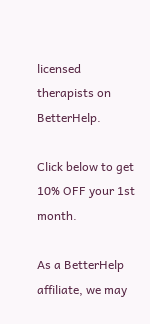licensed therapists on BetterHelp.

Click below to get 10% OFF your 1st month.

As a BetterHelp affiliate, we may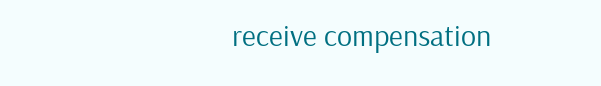receive compensation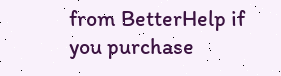from BetterHelp if you purchase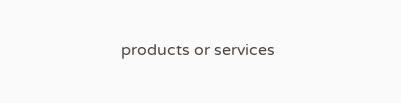products or services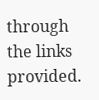through the links provided.